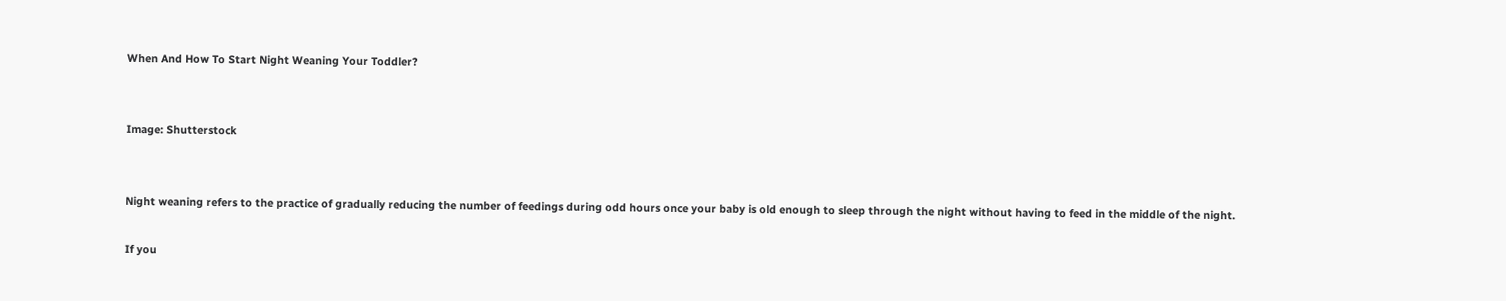When And How To Start Night Weaning Your Toddler?


Image: Shutterstock


Night weaning refers to the practice of gradually reducing the number of feedings during odd hours once your baby is old enough to sleep through the night without having to feed in the middle of the night.

If you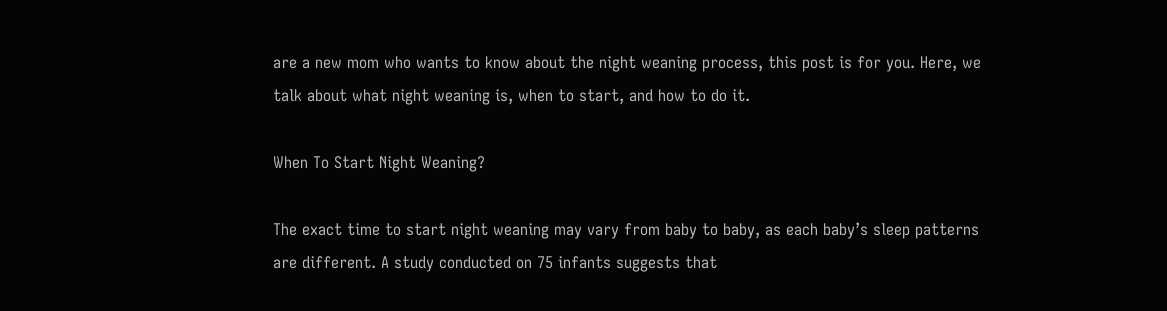are a new mom who wants to know about the night weaning process, this post is for you. Here, we talk about what night weaning is, when to start, and how to do it.

When To Start Night Weaning?

The exact time to start night weaning may vary from baby to baby, as each baby’s sleep patterns are different. A study conducted on 75 infants suggests that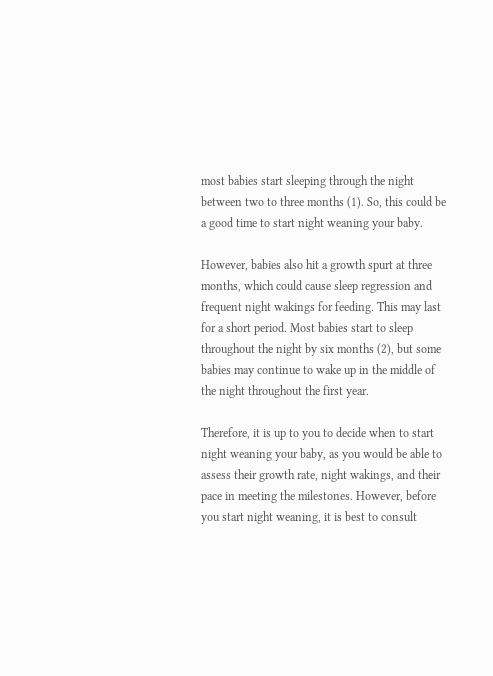most babies start sleeping through the night between two to three months (1). So, this could be a good time to start night weaning your baby.

However, babies also hit a growth spurt at three months, which could cause sleep regression and frequent night wakings for feeding. This may last for a short period. Most babies start to sleep throughout the night by six months (2), but some babies may continue to wake up in the middle of the night throughout the first year.

Therefore, it is up to you to decide when to start night weaning your baby, as you would be able to assess their growth rate, night wakings, and their pace in meeting the milestones. However, before you start night weaning, it is best to consult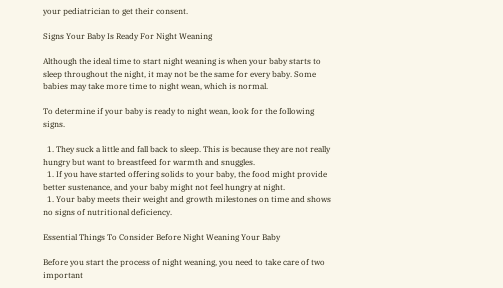your pediatrician to get their consent.

Signs Your Baby Is Ready For Night Weaning

Although the ideal time to start night weaning is when your baby starts to sleep throughout the night, it may not be the same for every baby. Some babies may take more time to night wean, which is normal.

To determine if your baby is ready to night wean, look for the following signs.

  1. They suck a little and fall back to sleep. This is because they are not really hungry but want to breastfeed for warmth and snuggles.
  1. If you have started offering solids to your baby, the food might provide better sustenance, and your baby might not feel hungry at night.
  1. Your baby meets their weight and growth milestones on time and shows no signs of nutritional deficiency.

Essential Things To Consider Before Night Weaning Your Baby

Before you start the process of night weaning, you need to take care of two important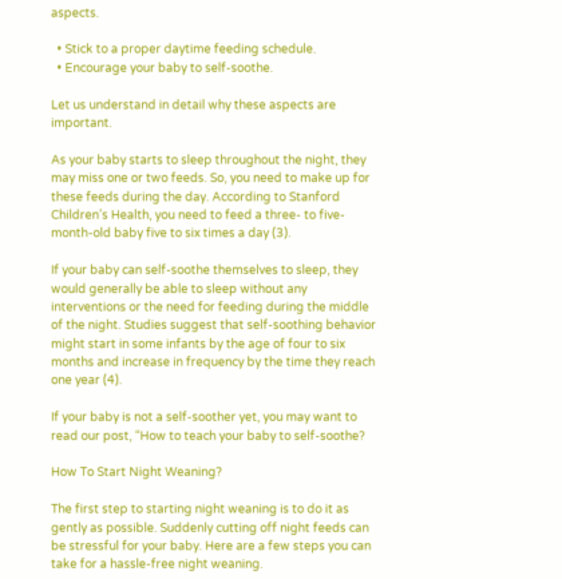aspects.

  • Stick to a proper daytime feeding schedule.
  • Encourage your baby to self-soothe.

Let us understand in detail why these aspects are important.

As your baby starts to sleep throughout the night, they may miss one or two feeds. So, you need to make up for these feeds during the day. According to Stanford Children’s Health, you need to feed a three- to five-month-old baby five to six times a day (3).

If your baby can self-soothe themselves to sleep, they would generally be able to sleep without any interventions or the need for feeding during the middle of the night. Studies suggest that self-soothing behavior might start in some infants by the age of four to six months and increase in frequency by the time they reach one year (4).

If your baby is not a self-soother yet, you may want to read our post, “How to teach your baby to self-soothe?

How To Start Night Weaning?

The first step to starting night weaning is to do it as gently as possible. Suddenly cutting off night feeds can be stressful for your baby. Here are a few steps you can take for a hassle-free night weaning.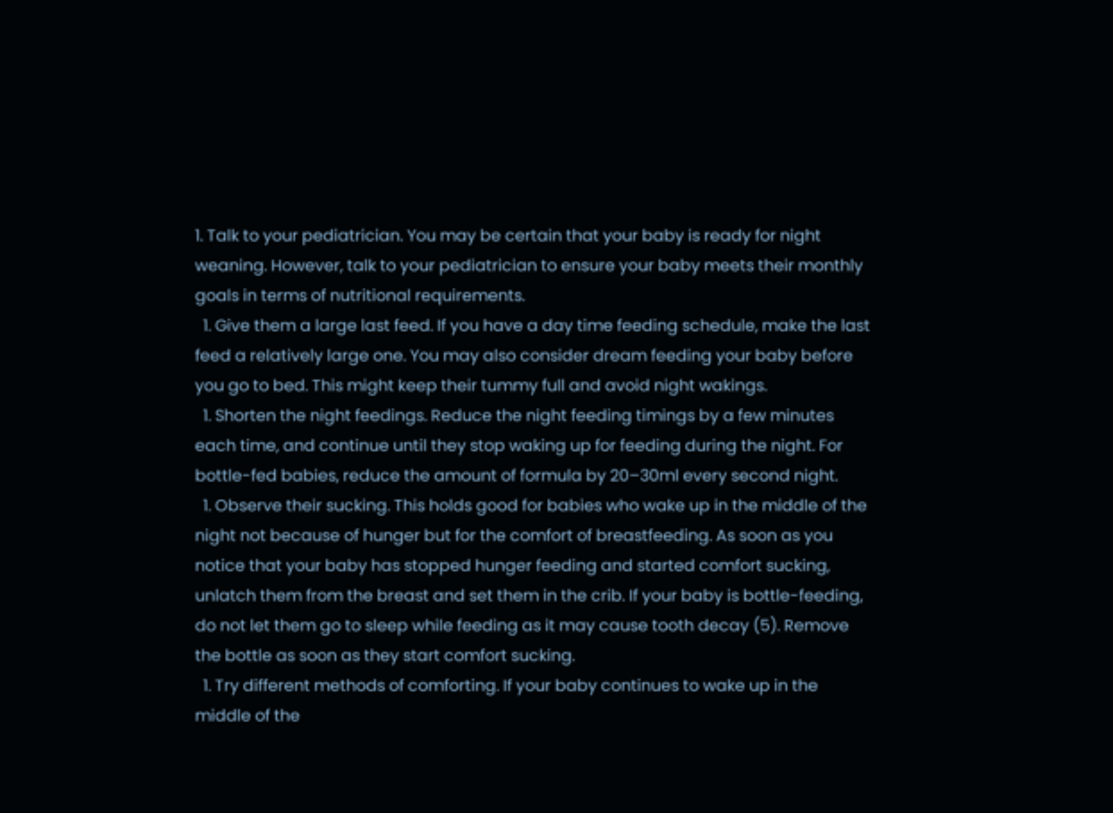1. Talk to your pediatrician. You may be certain that your baby is ready for night weaning. However, talk to your pediatrician to ensure your baby meets their monthly goals in terms of nutritional requirements.
  1. Give them a large last feed. If you have a day time feeding schedule, make the last feed a relatively large one. You may also consider dream feeding your baby before you go to bed. This might keep their tummy full and avoid night wakings.
  1. Shorten the night feedings. Reduce the night feeding timings by a few minutes each time, and continue until they stop waking up for feeding during the night. For bottle-fed babies, reduce the amount of formula by 20–30ml every second night.
  1. Observe their sucking. This holds good for babies who wake up in the middle of the night not because of hunger but for the comfort of breastfeeding. As soon as you notice that your baby has stopped hunger feeding and started comfort sucking, unlatch them from the breast and set them in the crib. If your baby is bottle-feeding, do not let them go to sleep while feeding as it may cause tooth decay (5). Remove the bottle as soon as they start comfort sucking.
  1. Try different methods of comforting. If your baby continues to wake up in the middle of the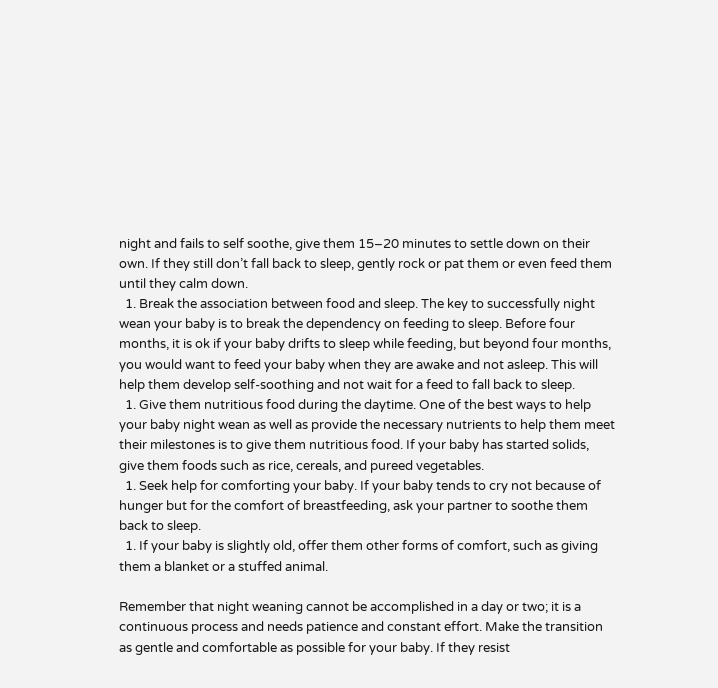night and fails to self soothe, give them 15–20 minutes to settle down on their own. If they still don’t fall back to sleep, gently rock or pat them or even feed them until they calm down.
  1. Break the association between food and sleep. The key to successfully night wean your baby is to break the dependency on feeding to sleep. Before four months, it is ok if your baby drifts to sleep while feeding, but beyond four months, you would want to feed your baby when they are awake and not asleep. This will help them develop self-soothing and not wait for a feed to fall back to sleep.
  1. Give them nutritious food during the daytime. One of the best ways to help your baby night wean as well as provide the necessary nutrients to help them meet their milestones is to give them nutritious food. If your baby has started solids, give them foods such as rice, cereals, and pureed vegetables.
  1. Seek help for comforting your baby. If your baby tends to cry not because of hunger but for the comfort of breastfeeding, ask your partner to soothe them back to sleep.
  1. If your baby is slightly old, offer them other forms of comfort, such as giving them a blanket or a stuffed animal.

Remember that night weaning cannot be accomplished in a day or two; it is a continuous process and needs patience and constant effort. Make the transition as gentle and comfortable as possible for your baby. If they resist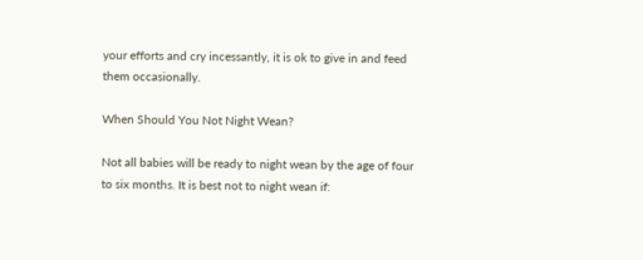your efforts and cry incessantly, it is ok to give in and feed them occasionally.

When Should You Not Night Wean?

Not all babies will be ready to night wean by the age of four to six months. It is best not to night wean if: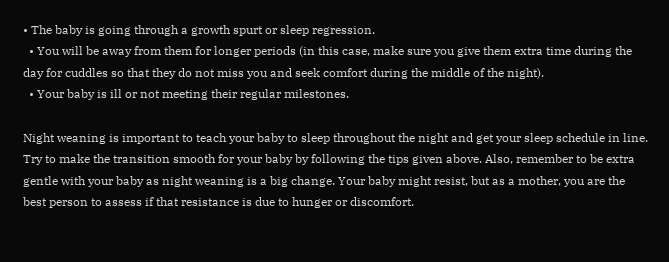• The baby is going through a growth spurt or sleep regression.
  • You will be away from them for longer periods (in this case, make sure you give them extra time during the day for cuddles so that they do not miss you and seek comfort during the middle of the night).
  • Your baby is ill or not meeting their regular milestones.

Night weaning is important to teach your baby to sleep throughout the night and get your sleep schedule in line. Try to make the transition smooth for your baby by following the tips given above. Also, remember to be extra gentle with your baby as night weaning is a big change. Your baby might resist, but as a mother, you are the best person to assess if that resistance is due to hunger or discomfort.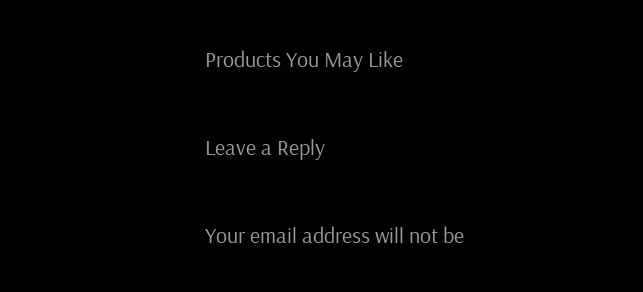Products You May Like

Leave a Reply

Your email address will not be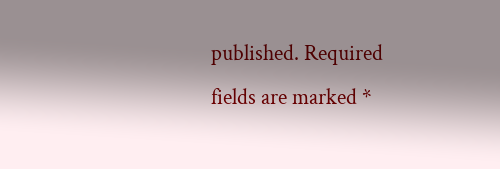published. Required fields are marked *